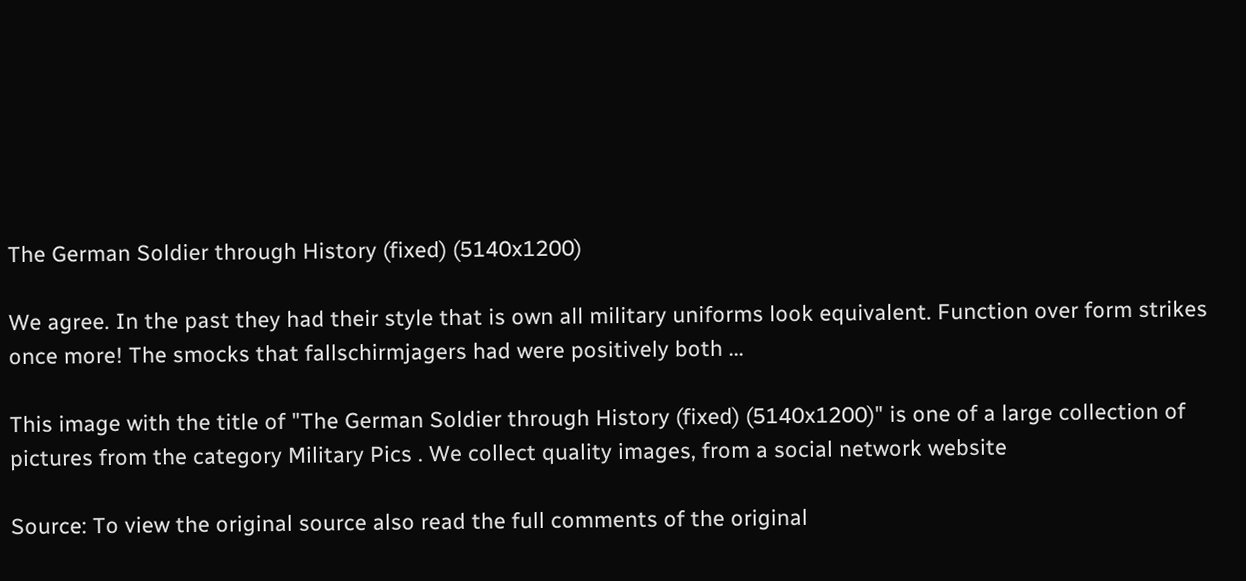The German Soldier through History (fixed) (5140x1200)

We agree. In the past they had their style that is own all military uniforms look equivalent. Function over form strikes once more! The smocks that fallschirmjagers had were positively both ...

This image with the title of "The German Soldier through History (fixed) (5140x1200)" is one of a large collection of pictures from the category Military Pics . We collect quality images, from a social network website

Source: To view the original source also read the full comments of the original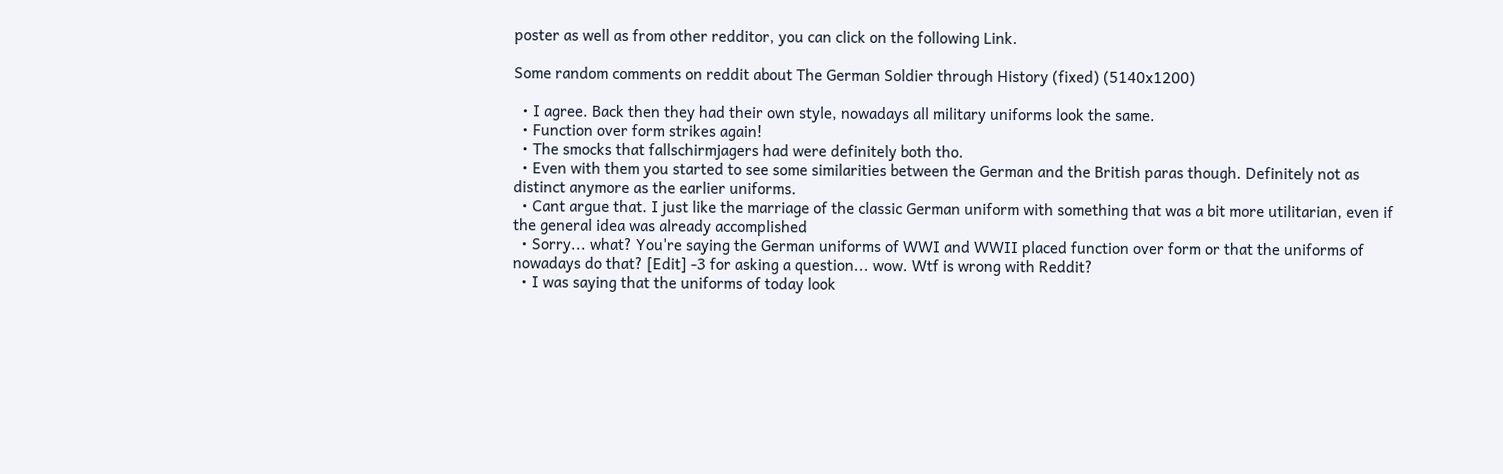poster as well as from other redditor, you can click on the following Link.

Some random comments on reddit about The German Soldier through History (fixed) (5140x1200)

  • I agree. Back then they had their own style, nowadays all military uniforms look the same.
  • Function over form strikes again!
  • The smocks that fallschirmjagers had were definitely both tho.
  • Even with them you started to see some similarities between the German and the British paras though. Definitely not as distinct anymore as the earlier uniforms.
  • Cant argue that. I just like the marriage of the classic German uniform with something that was a bit more utilitarian, even if the general idea was already accomplished
  • Sorry... what? You're saying the German uniforms of WWI and WWII placed function over form or that the uniforms of nowadays do that? [Edit] -3 for asking a question... wow. Wtf is wrong with Reddit?
  • I was saying that the uniforms of today look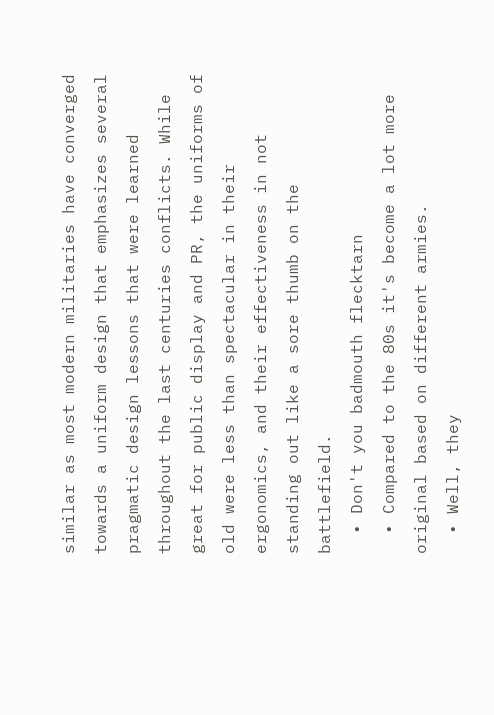similar as most modern militaries have converged towards a uniform design that emphasizes several pragmatic design lessons that were learned throughout the last centuries conflicts. While great for public display and PR, the uniforms of old were less than spectacular in their ergonomics, and their effectiveness in not standing out like a sore thumb on the battlefield.
  • Don't you badmouth flecktarn
  • Compared to the 80s it's become a lot more original based on different armies.
  • Well, they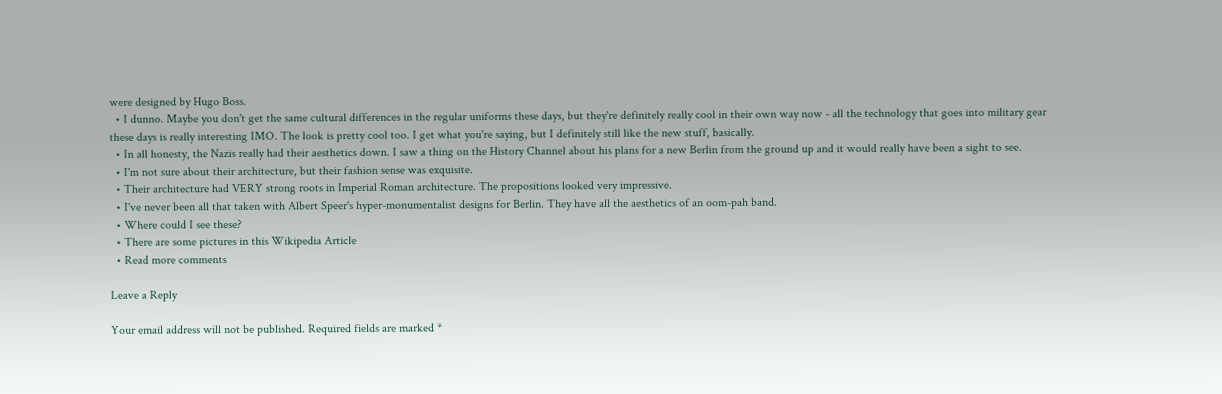were designed by Hugo Boss.
  • I dunno. Maybe you don't get the same cultural differences in the regular uniforms these days, but they're definitely really cool in their own way now - all the technology that goes into military gear these days is really interesting IMO. The look is pretty cool too. I get what you're saying, but I definitely still like the new stuff, basically.
  • In all honesty, the Nazis really had their aesthetics down. I saw a thing on the History Channel about his plans for a new Berlin from the ground up and it would really have been a sight to see.
  • I'm not sure about their architecture, but their fashion sense was exquisite.
  • Their architecture had VERY strong roots in Imperial Roman architecture. The propositions looked very impressive.
  • I've never been all that taken with Albert Speer's hyper-monumentalist designs for Berlin. They have all the aesthetics of an oom-pah band.
  • Where could I see these?
  • There are some pictures in this Wikipedia Article
  • Read more comments

Leave a Reply

Your email address will not be published. Required fields are marked *